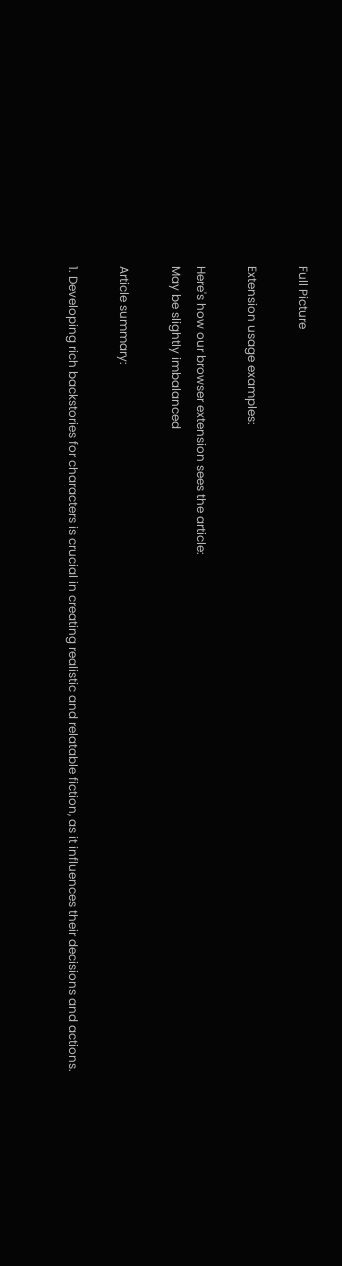Full Picture

Extension usage examples:

Here's how our browser extension sees the article:
May be slightly imbalanced

Article summary:

1. Developing rich backstories for characters is crucial in creating realistic and relatable fiction, as it influences their decisions and actions.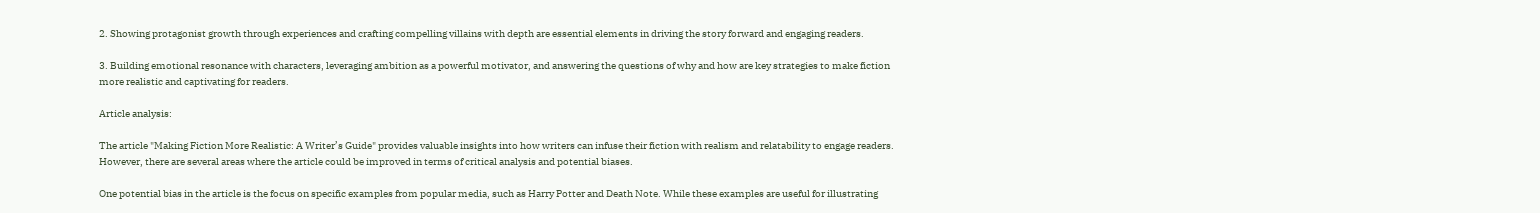2. Showing protagonist growth through experiences and crafting compelling villains with depth are essential elements in driving the story forward and engaging readers.

3. Building emotional resonance with characters, leveraging ambition as a powerful motivator, and answering the questions of why and how are key strategies to make fiction more realistic and captivating for readers.

Article analysis:

The article "Making Fiction More Realistic: A Writer’s Guide" provides valuable insights into how writers can infuse their fiction with realism and relatability to engage readers. However, there are several areas where the article could be improved in terms of critical analysis and potential biases.

One potential bias in the article is the focus on specific examples from popular media, such as Harry Potter and Death Note. While these examples are useful for illustrating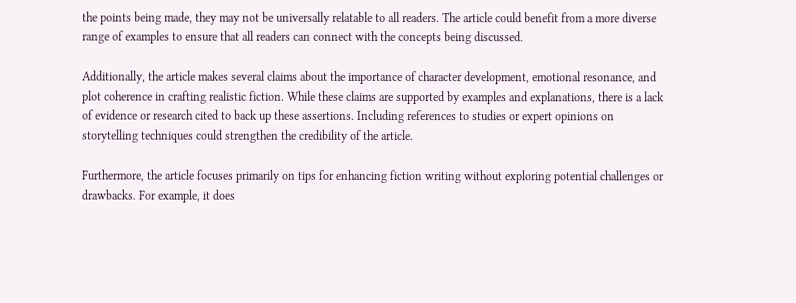the points being made, they may not be universally relatable to all readers. The article could benefit from a more diverse range of examples to ensure that all readers can connect with the concepts being discussed.

Additionally, the article makes several claims about the importance of character development, emotional resonance, and plot coherence in crafting realistic fiction. While these claims are supported by examples and explanations, there is a lack of evidence or research cited to back up these assertions. Including references to studies or expert opinions on storytelling techniques could strengthen the credibility of the article.

Furthermore, the article focuses primarily on tips for enhancing fiction writing without exploring potential challenges or drawbacks. For example, it does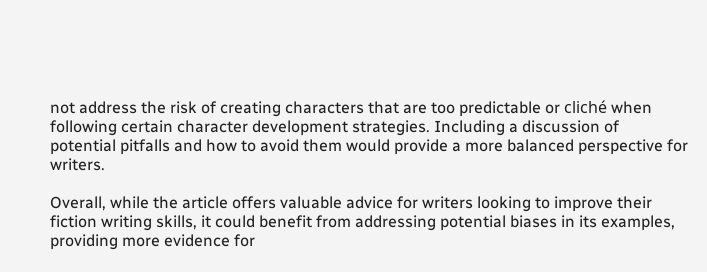not address the risk of creating characters that are too predictable or cliché when following certain character development strategies. Including a discussion of potential pitfalls and how to avoid them would provide a more balanced perspective for writers.

Overall, while the article offers valuable advice for writers looking to improve their fiction writing skills, it could benefit from addressing potential biases in its examples, providing more evidence for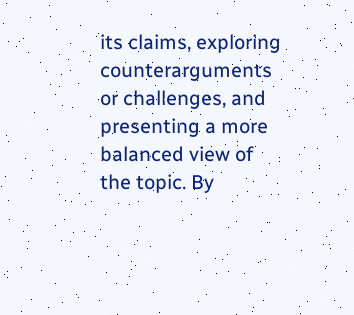its claims, exploring counterarguments or challenges, and presenting a more balanced view of the topic. By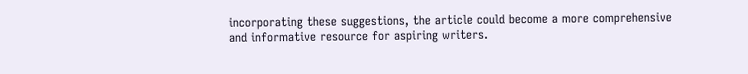incorporating these suggestions, the article could become a more comprehensive and informative resource for aspiring writers.